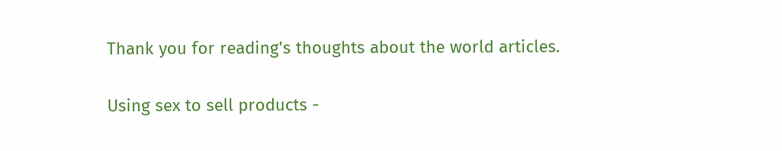Thank you for reading's thoughts about the world articles.

Using sex to sell products -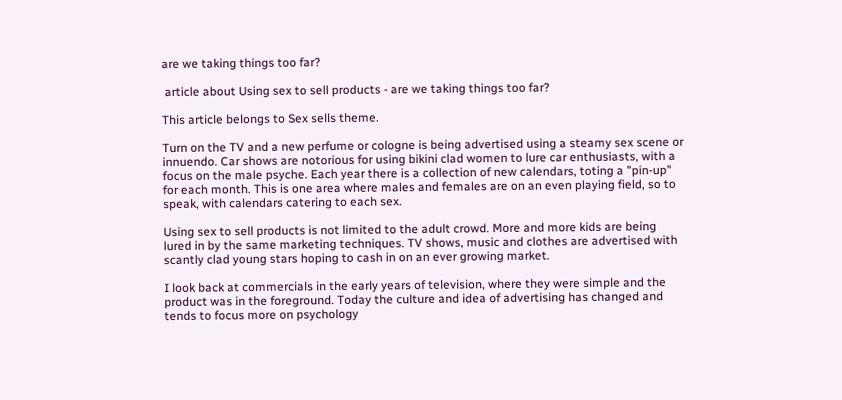are we taking things too far?

 article about Using sex to sell products - are we taking things too far?

This article belongs to Sex sells theme.

Turn on the TV and a new perfume or cologne is being advertised using a steamy sex scene or innuendo. Car shows are notorious for using bikini clad women to lure car enthusiasts, with a focus on the male psyche. Each year there is a collection of new calendars, toting a "pin-up" for each month. This is one area where males and females are on an even playing field, so to speak, with calendars catering to each sex.

Using sex to sell products is not limited to the adult crowd. More and more kids are being lured in by the same marketing techniques. TV shows, music and clothes are advertised with scantly clad young stars hoping to cash in on an ever growing market.

I look back at commercials in the early years of television, where they were simple and the product was in the foreground. Today the culture and idea of advertising has changed and tends to focus more on psychology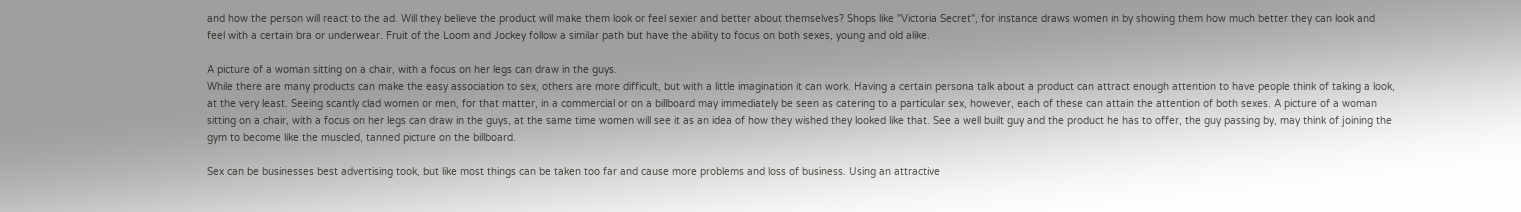and how the person will react to the ad. Will they believe the product will make them look or feel sexier and better about themselves? Shops like "Victoria Secret", for instance draws women in by showing them how much better they can look and feel with a certain bra or underwear. Fruit of the Loom and Jockey follow a similar path but have the ability to focus on both sexes, young and old alike.

A picture of a woman sitting on a chair, with a focus on her legs can draw in the guys.
While there are many products can make the easy association to sex, others are more difficult, but with a little imagination it can work. Having a certain persona talk about a product can attract enough attention to have people think of taking a look, at the very least. Seeing scantly clad women or men, for that matter, in a commercial or on a billboard may immediately be seen as catering to a particular sex, however, each of these can attain the attention of both sexes. A picture of a woman sitting on a chair, with a focus on her legs can draw in the guys, at the same time women will see it as an idea of how they wished they looked like that. See a well built guy and the product he has to offer, the guy passing by, may think of joining the gym to become like the muscled, tanned picture on the billboard.

Sex can be businesses best advertising took, but like most things can be taken too far and cause more problems and loss of business. Using an attractive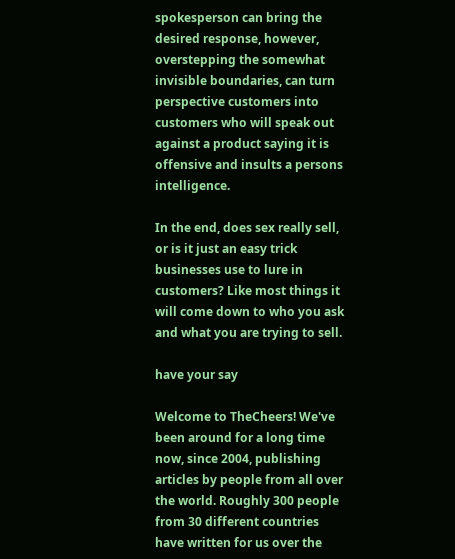spokesperson can bring the desired response, however, overstepping the somewhat invisible boundaries, can turn perspective customers into customers who will speak out against a product saying it is offensive and insults a persons intelligence.

In the end, does sex really sell, or is it just an easy trick businesses use to lure in customers? Like most things it will come down to who you ask and what you are trying to sell.

have your say

Welcome to TheCheers! We've been around for a long time now, since 2004, publishing articles by people from all over the world. Roughly 300 people from 30 different countries have written for us over the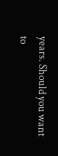years. Should you want to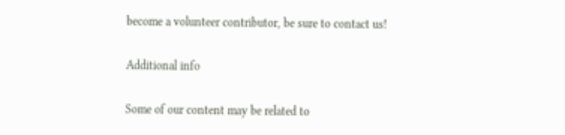become a volunteer contributor, be sure to contact us!

Additional info

Some of our content may be related to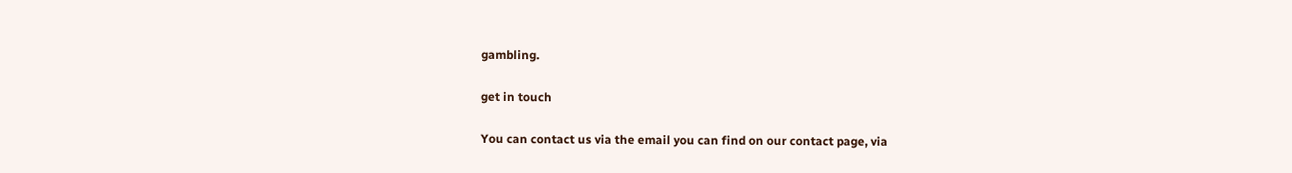gambling.

get in touch

You can contact us via the email you can find on our contact page, via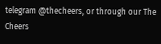telegram @thecheers, or through our The Cheers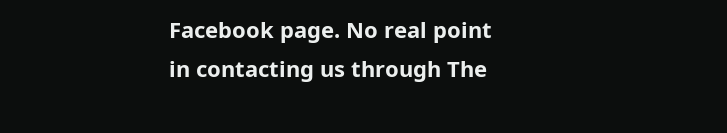Facebook page. No real point in contacting us through The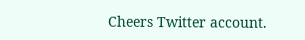Cheers Twitter account.